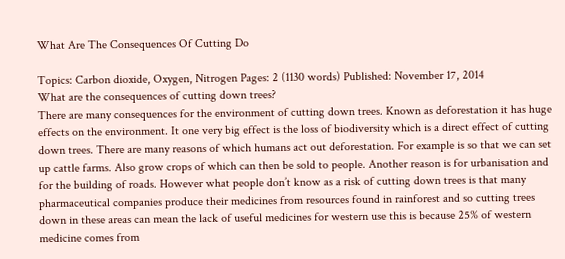What Are The Consequences Of Cutting Do

Topics: Carbon dioxide, Oxygen, Nitrogen Pages: 2 (1130 words) Published: November 17, 2014
What are the consequences of cutting down trees?
There are many consequences for the environment of cutting down trees. Known as deforestation it has huge effects on the environment. It one very big effect is the loss of biodiversity which is a direct effect of cutting down trees. There are many reasons of which humans act out deforestation. For example is so that we can set up cattle farms. Also grow crops of which can then be sold to people. Another reason is for urbanisation and for the building of roads. However what people don’t know as a risk of cutting down trees is that many pharmaceutical companies produce their medicines from resources found in rainforest and so cutting trees down in these areas can mean the lack of useful medicines for western use this is because 25% of western medicine comes from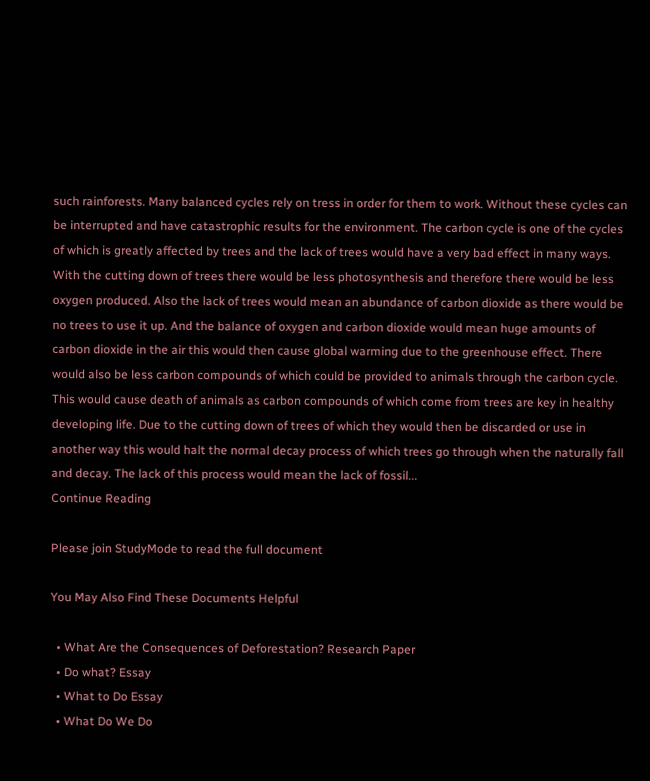such rainforests. Many balanced cycles rely on tress in order for them to work. Without these cycles can be interrupted and have catastrophic results for the environment. The carbon cycle is one of the cycles of which is greatly affected by trees and the lack of trees would have a very bad effect in many ways. With the cutting down of trees there would be less photosynthesis and therefore there would be less oxygen produced. Also the lack of trees would mean an abundance of carbon dioxide as there would be no trees to use it up. And the balance of oxygen and carbon dioxide would mean huge amounts of carbon dioxide in the air this would then cause global warming due to the greenhouse effect. There would also be less carbon compounds of which could be provided to animals through the carbon cycle. This would cause death of animals as carbon compounds of which come from trees are key in healthy developing life. Due to the cutting down of trees of which they would then be discarded or use in another way this would halt the normal decay process of which trees go through when the naturally fall and decay. The lack of this process would mean the lack of fossil...
Continue Reading

Please join StudyMode to read the full document

You May Also Find These Documents Helpful

  • What Are the Consequences of Deforestation? Research Paper
  • Do what? Essay
  • What to Do Essay
  • What Do We Do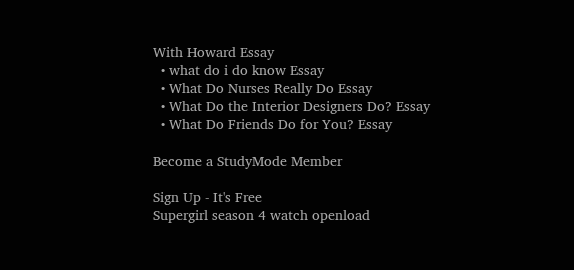With Howard Essay
  • what do i do know Essay
  • What Do Nurses Really Do Essay
  • What Do the Interior Designers Do? Essay
  • What Do Friends Do for You? Essay

Become a StudyMode Member

Sign Up - It's Free
Supergirl season 4 watch openload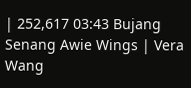| 252,617 03:43 Bujang Senang Awie Wings | Vera Wang